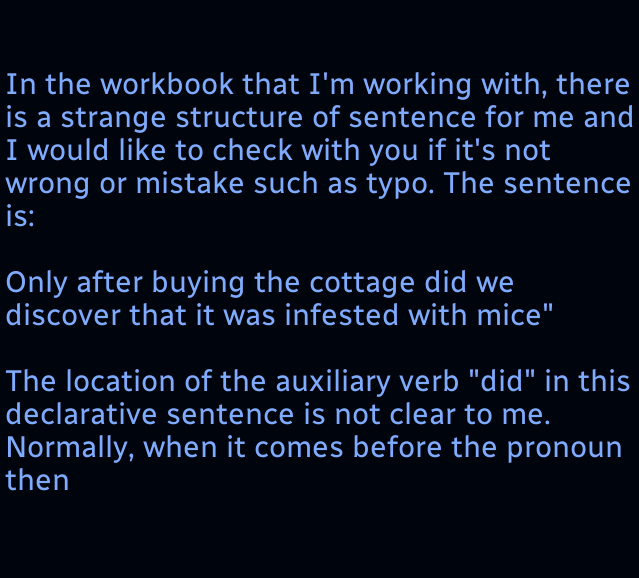In the workbook that I'm working with, there is a strange structure of sentence for me and I would like to check with you if it's not wrong or mistake such as typo. The sentence is:

Only after buying the cottage did we discover that it was infested with mice"

The location of the auxiliary verb "did" in this declarative sentence is not clear to me. Normally, when it comes before the pronoun then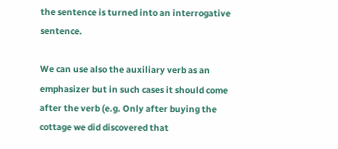the sentence is turned into an interrogative sentence.

We can use also the auxiliary verb as an emphasizer but in such cases it should come after the verb (e.g. Only after buying the cottage we did discovered that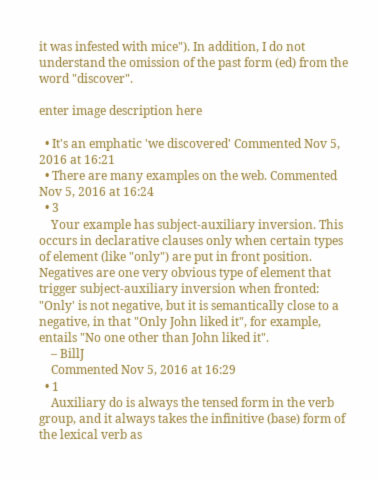it was infested with mice"). In addition, I do not understand the omission of the past form (ed) from the word "discover".

enter image description here

  • It's an emphatic 'we discovered' Commented Nov 5, 2016 at 16:21
  • There are many examples on the web. Commented Nov 5, 2016 at 16:24
  • 3
    Your example has subject-auxiliary inversion. This occurs in declarative clauses only when certain types of element (like "only") are put in front position. Negatives are one very obvious type of element that trigger subject-auxiliary inversion when fronted: "Only' is not negative, but it is semantically close to a negative, in that "Only John liked it", for example, entails "No one other than John liked it".
    – BillJ
    Commented Nov 5, 2016 at 16:29
  • 1
    Auxiliary do is always the tensed form in the verb group, and it always takes the infinitive (base) form of the lexical verb as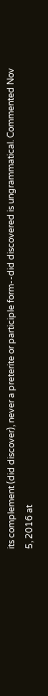its complement (did discover), never a preterite or participle form--did discovered is ungrammatical. Commented Nov 5, 2016 at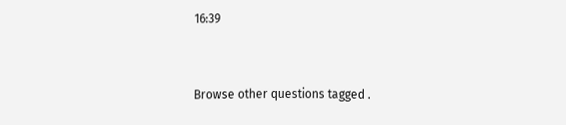16:39


Browse other questions tagged .